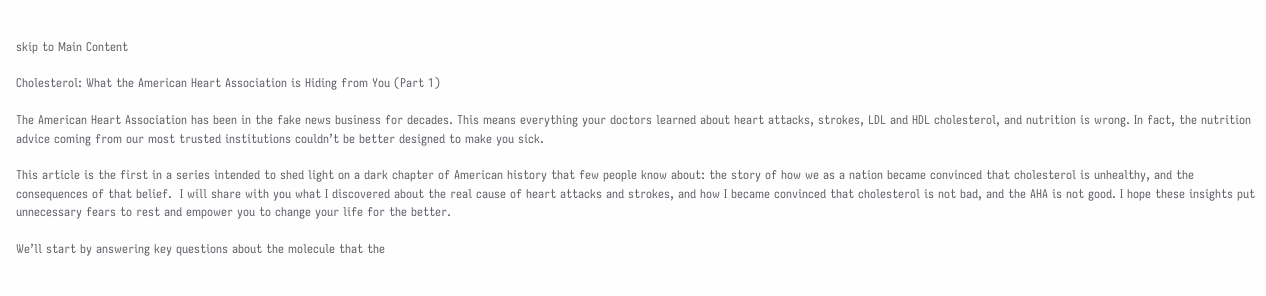skip to Main Content

Cholesterol: What the American Heart Association is Hiding from You (Part 1)

The American Heart Association has been in the fake news business for decades. This means everything your doctors learned about heart attacks, strokes, LDL and HDL cholesterol, and nutrition is wrong. In fact, the nutrition advice coming from our most trusted institutions couldn’t be better designed to make you sick.

This article is the first in a series intended to shed light on a dark chapter of American history that few people know about: the story of how we as a nation became convinced that cholesterol is unhealthy, and the consequences of that belief.  I will share with you what I discovered about the real cause of heart attacks and strokes, and how I became convinced that cholesterol is not bad, and the AHA is not good. I hope these insights put unnecessary fears to rest and empower you to change your life for the better.

We’ll start by answering key questions about the molecule that the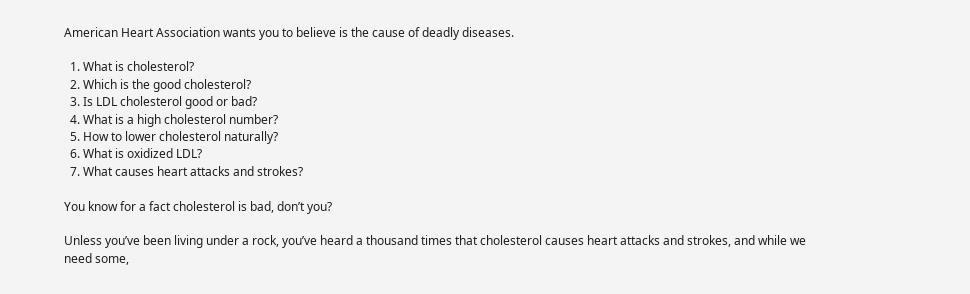American Heart Association wants you to believe is the cause of deadly diseases.

  1. What is cholesterol?
  2. Which is the good cholesterol?
  3. Is LDL cholesterol good or bad?
  4. What is a high cholesterol number?
  5. How to lower cholesterol naturally?
  6. What is oxidized LDL?
  7. What causes heart attacks and strokes?

You know for a fact cholesterol is bad, don’t you?

Unless you’ve been living under a rock, you’ve heard a thousand times that cholesterol causes heart attacks and strokes, and while we need some,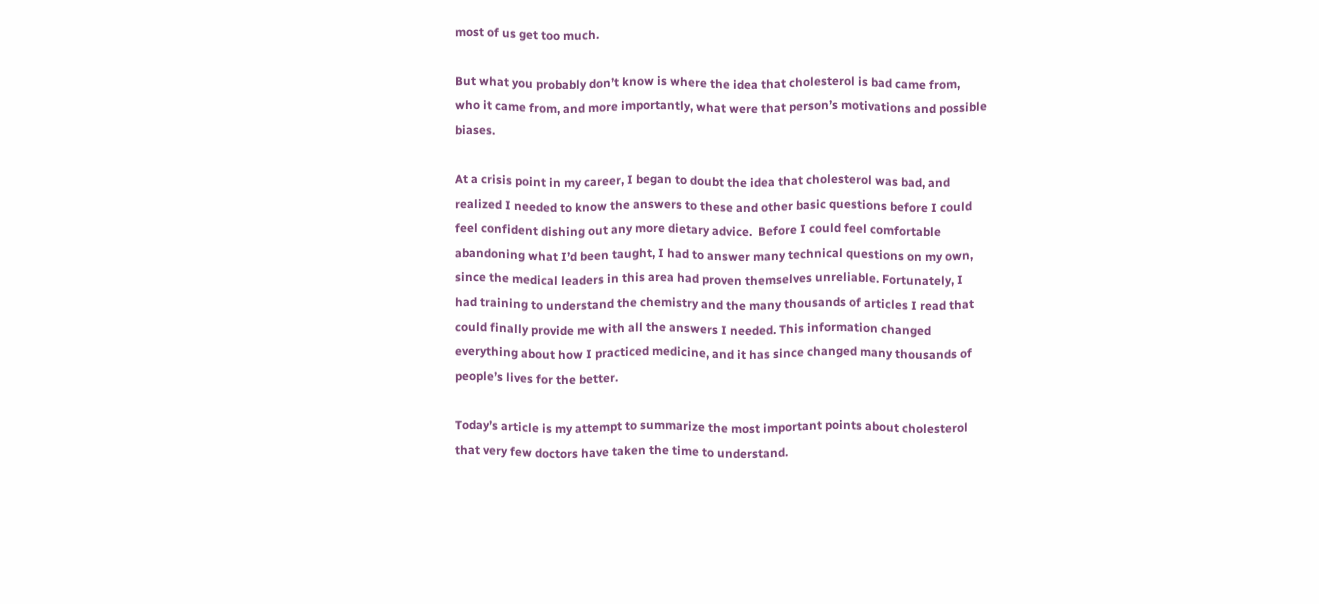most of us get too much.

But what you probably don’t know is where the idea that cholesterol is bad came from, who it came from, and more importantly, what were that person’s motivations and possible biases.

At a crisis point in my career, I began to doubt the idea that cholesterol was bad, and realized I needed to know the answers to these and other basic questions before I could feel confident dishing out any more dietary advice.  Before I could feel comfortable abandoning what I’d been taught, I had to answer many technical questions on my own, since the medical leaders in this area had proven themselves unreliable. Fortunately, I had training to understand the chemistry and the many thousands of articles I read that could finally provide me with all the answers I needed. This information changed everything about how I practiced medicine, and it has since changed many thousands of people’s lives for the better.

Today’s article is my attempt to summarize the most important points about cholesterol that very few doctors have taken the time to understand.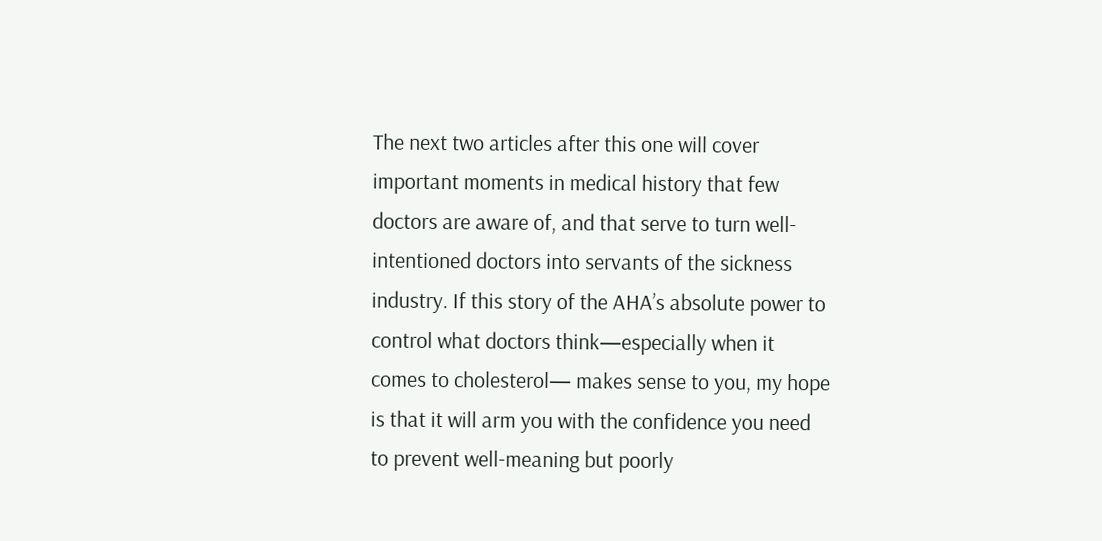The next two articles after this one will cover important moments in medical history that few doctors are aware of, and that serve to turn well-intentioned doctors into servants of the sickness industry. If this story of the AHA’s absolute power to control what doctors think—especially when it comes to cholesterol— makes sense to you, my hope is that it will arm you with the confidence you need to prevent well-meaning but poorly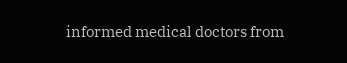informed medical doctors from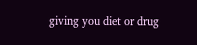giving you diet or drug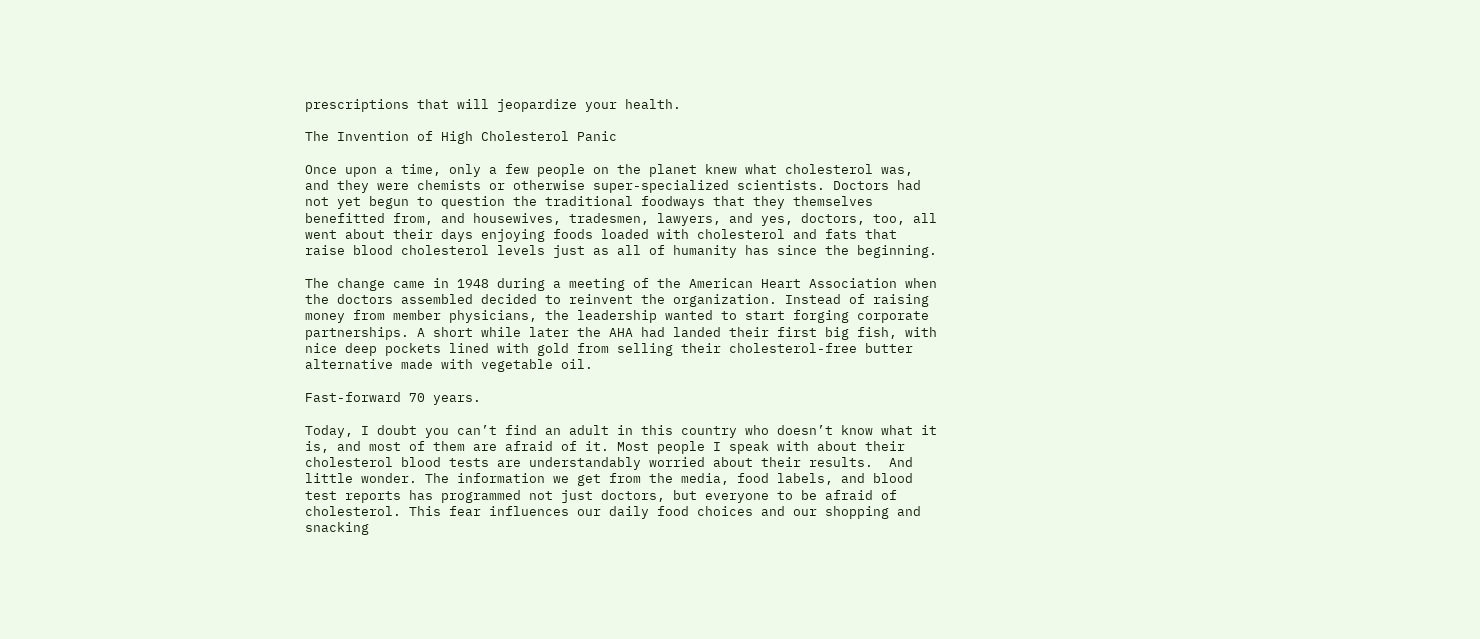prescriptions that will jeopardize your health.

The Invention of High Cholesterol Panic

Once upon a time, only a few people on the planet knew what cholesterol was, and they were chemists or otherwise super-specialized scientists. Doctors had not yet begun to question the traditional foodways that they themselves benefitted from, and housewives, tradesmen, lawyers, and yes, doctors, too, all went about their days enjoying foods loaded with cholesterol and fats that raise blood cholesterol levels just as all of humanity has since the beginning.

The change came in 1948 during a meeting of the American Heart Association when the doctors assembled decided to reinvent the organization. Instead of raising money from member physicians, the leadership wanted to start forging corporate partnerships. A short while later the AHA had landed their first big fish, with nice deep pockets lined with gold from selling their cholesterol-free butter alternative made with vegetable oil.

Fast-forward 70 years.

Today, I doubt you can’t find an adult in this country who doesn’t know what it is, and most of them are afraid of it. Most people I speak with about their cholesterol blood tests are understandably worried about their results.  And little wonder. The information we get from the media, food labels, and blood test reports has programmed not just doctors, but everyone to be afraid of cholesterol. This fear influences our daily food choices and our shopping and snacking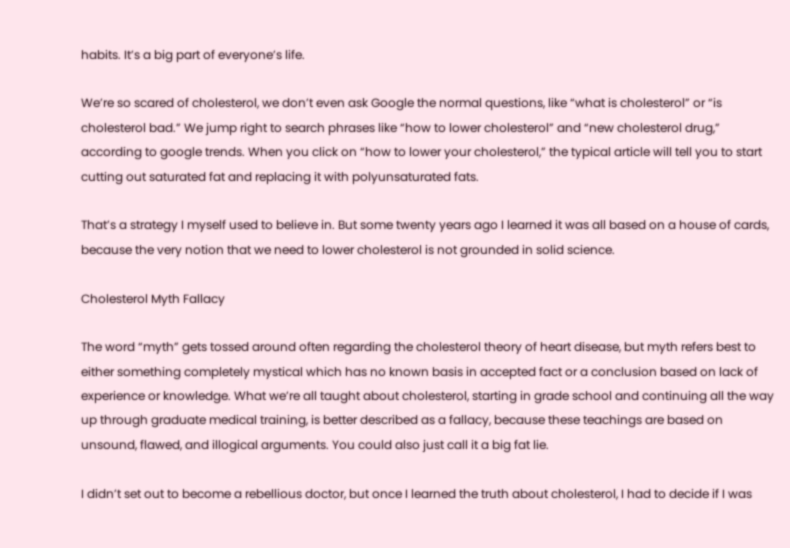habits. It’s a big part of everyone’s life.

We’re so scared of cholesterol, we don’t even ask Google the normal questions, like “what is cholesterol” or “is cholesterol bad.” We jump right to search phrases like “how to lower cholesterol” and “new cholesterol drug,” according to google trends. When you click on “how to lower your cholesterol,” the typical article will tell you to start cutting out saturated fat and replacing it with polyunsaturated fats.

That’s a strategy I myself used to believe in. But some twenty years ago I learned it was all based on a house of cards, because the very notion that we need to lower cholesterol is not grounded in solid science.

Cholesterol Myth Fallacy

The word “myth” gets tossed around often regarding the cholesterol theory of heart disease, but myth refers best to either something completely mystical which has no known basis in accepted fact or a conclusion based on lack of experience or knowledge. What we’re all taught about cholesterol, starting in grade school and continuing all the way up through graduate medical training, is better described as a fallacy, because these teachings are based on unsound, flawed, and illogical arguments. You could also just call it a big fat lie.

I didn’t set out to become a rebellious doctor, but once I learned the truth about cholesterol, I had to decide if I was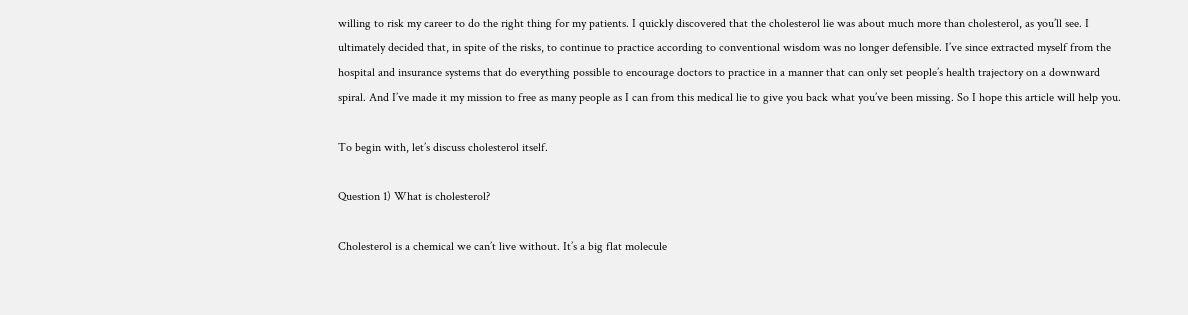willing to risk my career to do the right thing for my patients. I quickly discovered that the cholesterol lie was about much more than cholesterol, as you’ll see. I ultimately decided that, in spite of the risks, to continue to practice according to conventional wisdom was no longer defensible. I’ve since extracted myself from the hospital and insurance systems that do everything possible to encourage doctors to practice in a manner that can only set people’s health trajectory on a downward spiral. And I’ve made it my mission to free as many people as I can from this medical lie to give you back what you’ve been missing. So I hope this article will help you.

To begin with, let’s discuss cholesterol itself.

Question 1) What is cholesterol?

Cholesterol is a chemical we can’t live without. It’s a big flat molecule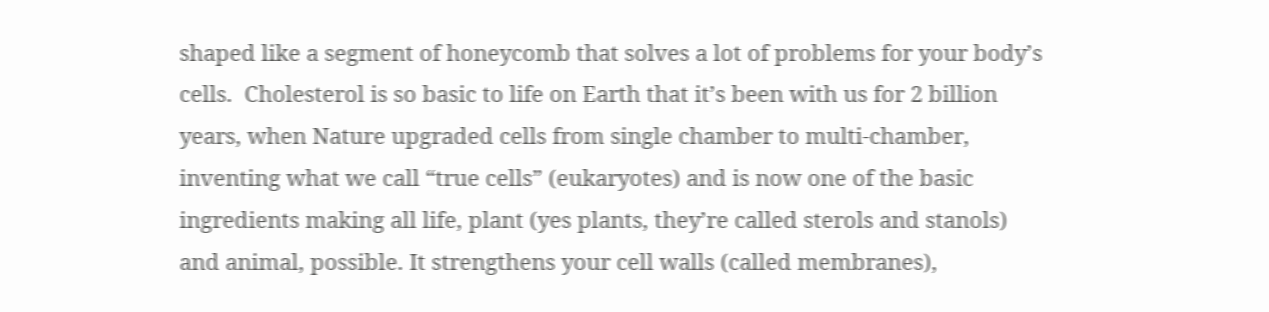shaped like a segment of honeycomb that solves a lot of problems for your body’s cells.  Cholesterol is so basic to life on Earth that it’s been with us for 2 billion years, when Nature upgraded cells from single chamber to multi-chamber, inventing what we call “true cells” (eukaryotes) and is now one of the basic ingredients making all life, plant (yes plants, they’re called sterols and stanols) and animal, possible. It strengthens your cell walls (called membranes),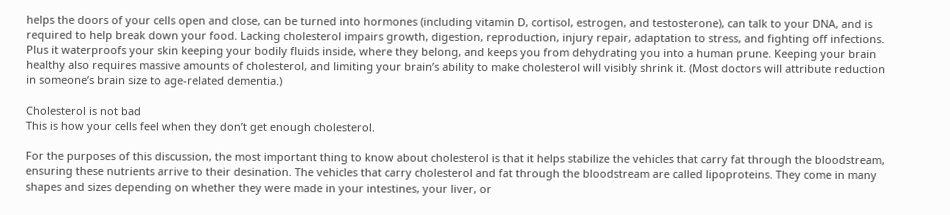helps the doors of your cells open and close, can be turned into hormones (including vitamin D, cortisol, estrogen, and testosterone), can talk to your DNA, and is required to help break down your food. Lacking cholesterol impairs growth, digestion, reproduction, injury repair, adaptation to stress, and fighting off infections. Plus it waterproofs your skin keeping your bodily fluids inside, where they belong, and keeps you from dehydrating you into a human prune. Keeping your brain healthy also requires massive amounts of cholesterol, and limiting your brain’s ability to make cholesterol will visibly shrink it. (Most doctors will attribute reduction in someone’s brain size to age-related dementia.)

Cholesterol is not bad
This is how your cells feel when they don’t get enough cholesterol.

For the purposes of this discussion, the most important thing to know about cholesterol is that it helps stabilize the vehicles that carry fat through the bloodstream, ensuring these nutrients arrive to their desination. The vehicles that carry cholesterol and fat through the bloodstream are called lipoproteins. They come in many shapes and sizes depending on whether they were made in your intestines, your liver, or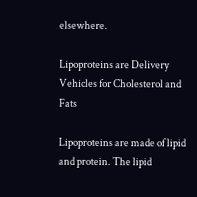elsewhere.

Lipoproteins are Delivery Vehicles for Cholesterol and Fats

Lipoproteins are made of lipid and protein. The lipid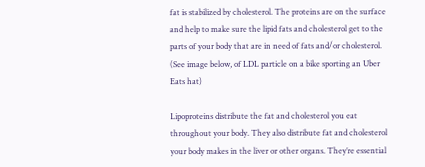fat is stabilized by cholesterol. The proteins are on the surface and help to make sure the lipid fats and cholesterol get to the parts of your body that are in need of fats and/or cholesterol. (See image below, of LDL particle on a bike sporting an Uber Eats hat)

Lipoproteins distribute the fat and cholesterol you eat throughout your body. They also distribute fat and cholesterol your body makes in the liver or other organs. They’re essential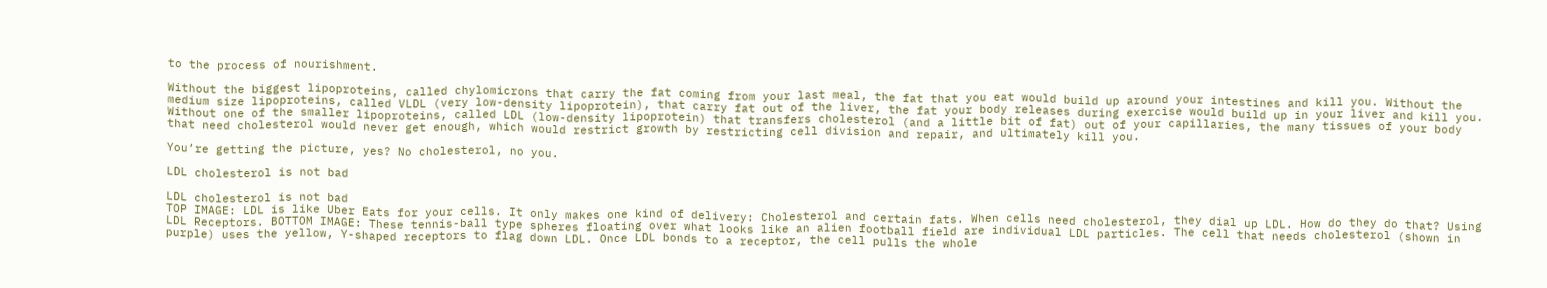to the process of nourishment.

Without the biggest lipoproteins, called chylomicrons that carry the fat coming from your last meal, the fat that you eat would build up around your intestines and kill you. Without the medium size lipoproteins, called VLDL (very low-density lipoprotein), that carry fat out of the liver, the fat your body releases during exercise would build up in your liver and kill you. Without one of the smaller lipoproteins, called LDL (low-density lipoprotein) that transfers cholesterol (and a little bit of fat) out of your capillaries, the many tissues of your body that need cholesterol would never get enough, which would restrict growth by restricting cell division and repair, and ultimately kill you.

You’re getting the picture, yes? No cholesterol, no you.

LDL cholesterol is not bad

LDL cholesterol is not bad
TOP IMAGE: LDL is like Uber Eats for your cells. It only makes one kind of delivery: Cholesterol and certain fats. When cells need cholesterol, they dial up LDL. How do they do that? Using LDL Receptors. BOTTOM IMAGE: These tennis-ball type spheres floating over what looks like an alien football field are individual LDL particles. The cell that needs cholesterol (shown in purple) uses the yellow, Y-shaped receptors to flag down LDL. Once LDL bonds to a receptor, the cell pulls the whole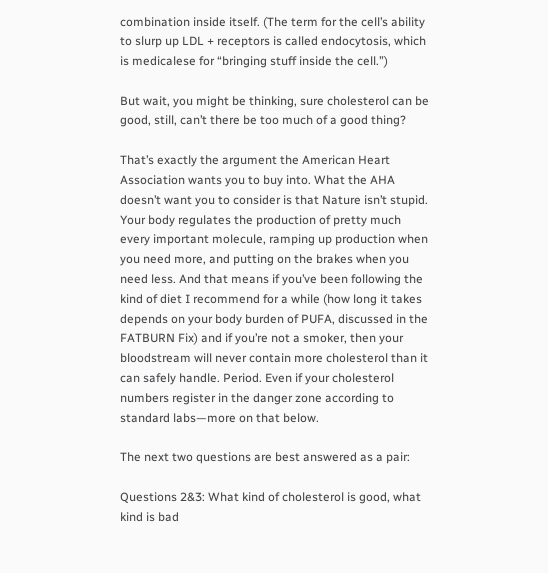combination inside itself. (The term for the cell’s ability to slurp up LDL + receptors is called endocytosis, which is medicalese for “bringing stuff inside the cell.”)

But wait, you might be thinking, sure cholesterol can be good, still, can’t there be too much of a good thing?

That’s exactly the argument the American Heart Association wants you to buy into. What the AHA doesn’t want you to consider is that Nature isn’t stupid. Your body regulates the production of pretty much every important molecule, ramping up production when you need more, and putting on the brakes when you need less. And that means if you’ve been following the kind of diet I recommend for a while (how long it takes depends on your body burden of PUFA, discussed in the FATBURN Fix) and if you’re not a smoker, then your bloodstream will never contain more cholesterol than it can safely handle. Period. Even if your cholesterol numbers register in the danger zone according to standard labs—more on that below.

The next two questions are best answered as a pair:

Questions 2&3: What kind of cholesterol is good, what kind is bad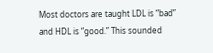Most doctors are taught LDL is “bad” and HDL is “good.” This sounded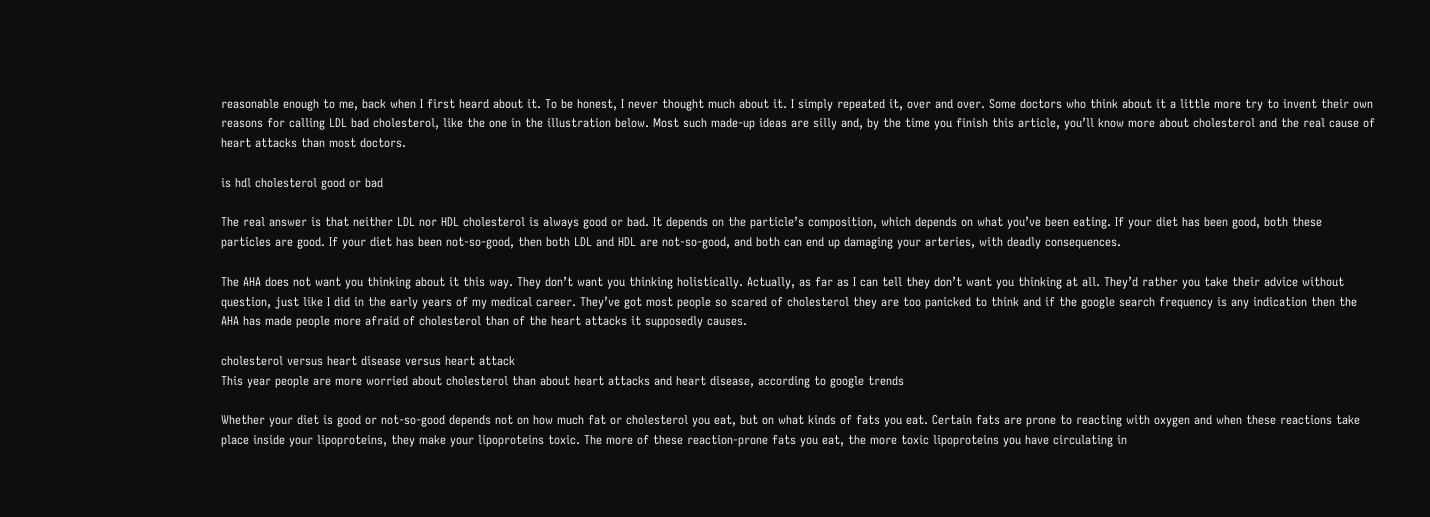reasonable enough to me, back when I first heard about it. To be honest, I never thought much about it. I simply repeated it, over and over. Some doctors who think about it a little more try to invent their own reasons for calling LDL bad cholesterol, like the one in the illustration below. Most such made-up ideas are silly and, by the time you finish this article, you’ll know more about cholesterol and the real cause of heart attacks than most doctors.

is hdl cholesterol good or bad

The real answer is that neither LDL nor HDL cholesterol is always good or bad. It depends on the particle’s composition, which depends on what you’ve been eating. If your diet has been good, both these particles are good. If your diet has been not-so-good, then both LDL and HDL are not-so-good, and both can end up damaging your arteries, with deadly consequences.

The AHA does not want you thinking about it this way. They don’t want you thinking holistically. Actually, as far as I can tell they don’t want you thinking at all. They’d rather you take their advice without question, just like I did in the early years of my medical career. They’ve got most people so scared of cholesterol they are too panicked to think and if the google search frequency is any indication then the AHA has made people more afraid of cholesterol than of the heart attacks it supposedly causes.

cholesterol versus heart disease versus heart attack
This year people are more worried about cholesterol than about heart attacks and heart disease, according to google trends

Whether your diet is good or not-so-good depends not on how much fat or cholesterol you eat, but on what kinds of fats you eat. Certain fats are prone to reacting with oxygen and when these reactions take place inside your lipoproteins, they make your lipoproteins toxic. The more of these reaction-prone fats you eat, the more toxic lipoproteins you have circulating in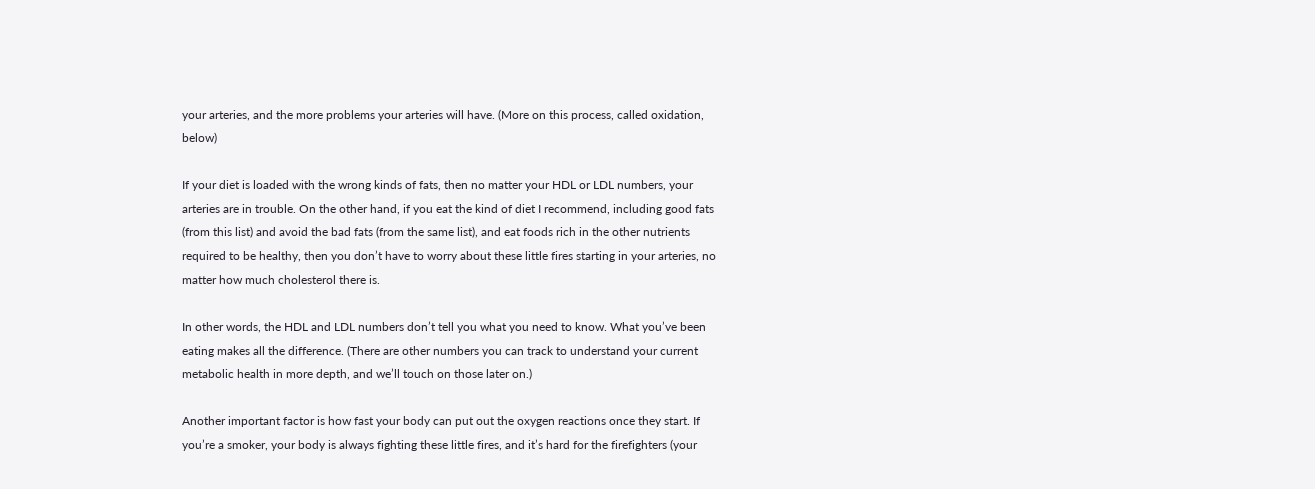your arteries, and the more problems your arteries will have. (More on this process, called oxidation, below)

If your diet is loaded with the wrong kinds of fats, then no matter your HDL or LDL numbers, your arteries are in trouble. On the other hand, if you eat the kind of diet I recommend, including good fats (from this list) and avoid the bad fats (from the same list), and eat foods rich in the other nutrients required to be healthy, then you don’t have to worry about these little fires starting in your arteries, no matter how much cholesterol there is.

In other words, the HDL and LDL numbers don’t tell you what you need to know. What you’ve been eating makes all the difference. (There are other numbers you can track to understand your current metabolic health in more depth, and we’ll touch on those later on.)

Another important factor is how fast your body can put out the oxygen reactions once they start. If you’re a smoker, your body is always fighting these little fires, and it’s hard for the firefighters (your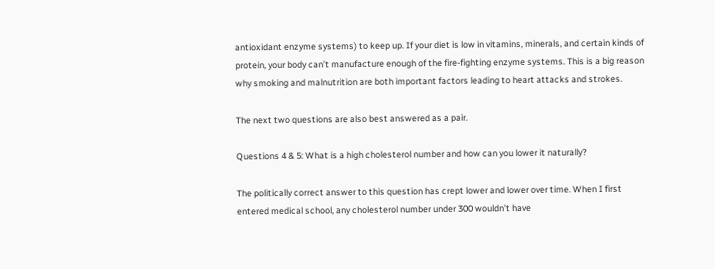antioxidant enzyme systems) to keep up. If your diet is low in vitamins, minerals, and certain kinds of protein, your body can’t manufacture enough of the fire-fighting enzyme systems. This is a big reason why smoking and malnutrition are both important factors leading to heart attacks and strokes.

The next two questions are also best answered as a pair.

Questions 4 & 5: What is a high cholesterol number and how can you lower it naturally?

The politically correct answer to this question has crept lower and lower over time. When I first entered medical school, any cholesterol number under 300 wouldn’t have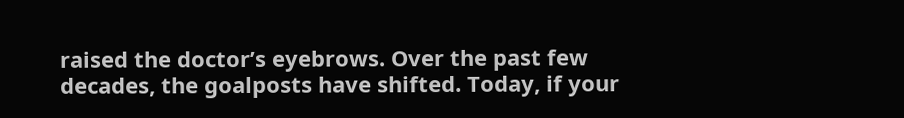raised the doctor’s eyebrows. Over the past few decades, the goalposts have shifted. Today, if your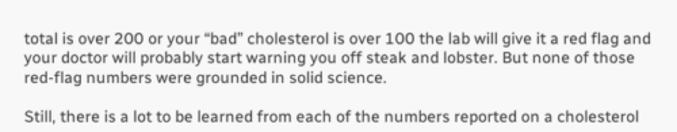total is over 200 or your “bad” cholesterol is over 100 the lab will give it a red flag and your doctor will probably start warning you off steak and lobster. But none of those red-flag numbers were grounded in solid science.

Still, there is a lot to be learned from each of the numbers reported on a cholesterol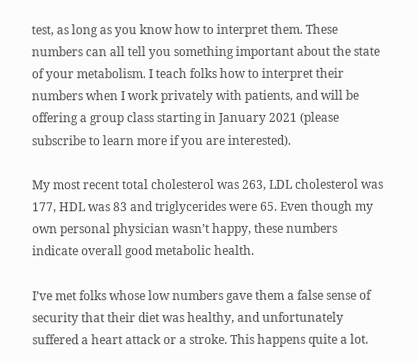test, as long as you know how to interpret them. These numbers can all tell you something important about the state of your metabolism. I teach folks how to interpret their numbers when I work privately with patients, and will be offering a group class starting in January 2021 (please subscribe to learn more if you are interested).

My most recent total cholesterol was 263, LDL cholesterol was 177, HDL was 83 and triglycerides were 65. Even though my own personal physician wasn’t happy, these numbers indicate overall good metabolic health.

I’ve met folks whose low numbers gave them a false sense of security that their diet was healthy, and unfortunately suffered a heart attack or a stroke. This happens quite a lot.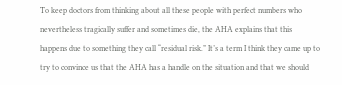To keep doctors from thinking about all these people with perfect numbers who nevertheless tragically suffer and sometimes die, the AHA explains that this happens due to something they call “residual risk.” It’s a term I think they came up to try to convince us that the AHA has a handle on the situation and that we should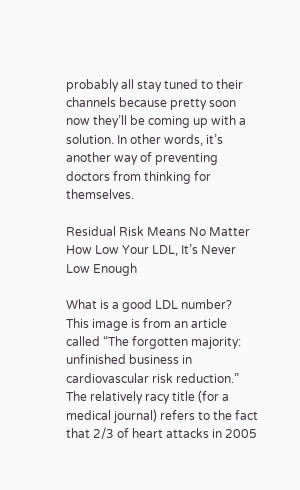probably all stay tuned to their channels because pretty soon now they’ll be coming up with a solution. In other words, it’s another way of preventing doctors from thinking for themselves.

Residual Risk Means No Matter How Low Your LDL, It’s Never Low Enough

What is a good LDL number?
This image is from an article called “The forgotten majority: unfinished business in cardiovascular risk reduction.” The relatively racy title (for a medical journal) refers to the fact that 2/3 of heart attacks in 2005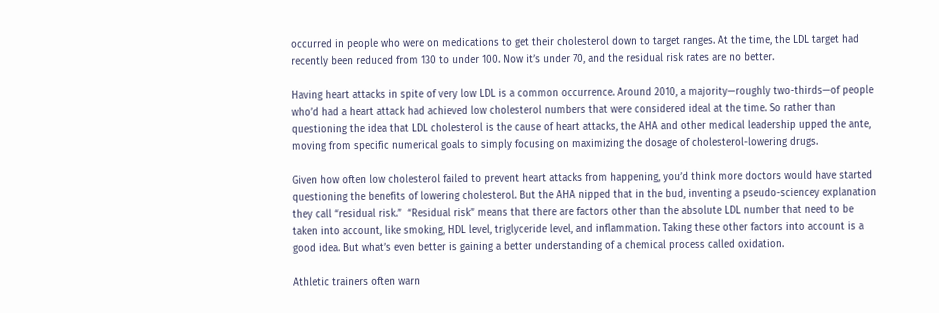occurred in people who were on medications to get their cholesterol down to target ranges. At the time, the LDL target had recently been reduced from 130 to under 100. Now it’s under 70, and the residual risk rates are no better.

Having heart attacks in spite of very low LDL is a common occurrence. Around 2010, a majority—roughly two-thirds—of people who’d had a heart attack had achieved low cholesterol numbers that were considered ideal at the time. So rather than questioning the idea that LDL cholesterol is the cause of heart attacks, the AHA and other medical leadership upped the ante, moving from specific numerical goals to simply focusing on maximizing the dosage of cholesterol-lowering drugs.

Given how often low cholesterol failed to prevent heart attacks from happening, you’d think more doctors would have started questioning the benefits of lowering cholesterol. But the AHA nipped that in the bud, inventing a pseudo-sciencey explanation they call “residual risk.”  “Residual risk” means that there are factors other than the absolute LDL number that need to be taken into account, like smoking, HDL level, triglyceride level, and inflammation. Taking these other factors into account is a good idea. But what’s even better is gaining a better understanding of a chemical process called oxidation.

Athletic trainers often warn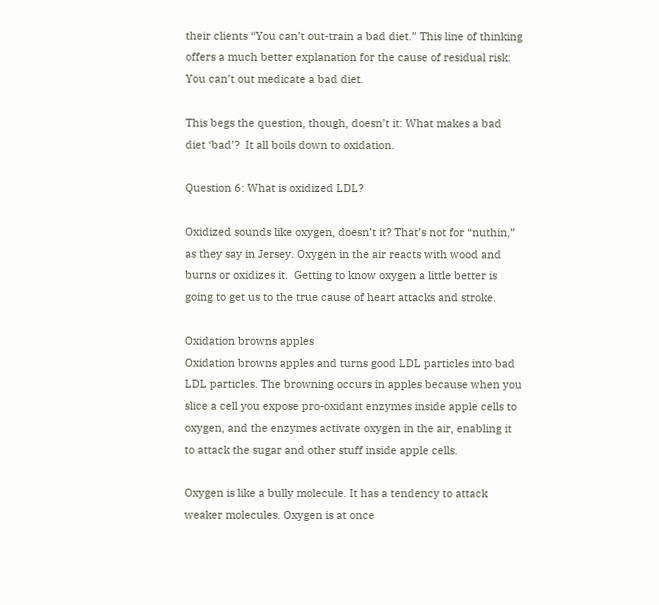their clients “You can’t out-train a bad diet.” This line of thinking offers a much better explanation for the cause of residual risk: You can’t out medicate a bad diet.

This begs the question, though, doesn’t it: What makes a bad diet ‘bad’?  It all boils down to oxidation.

Question 6: What is oxidized LDL?

Oxidized sounds like oxygen, doesn’t it? That’s not for “nuthin,” as they say in Jersey. Oxygen in the air reacts with wood and burns or oxidizes it.  Getting to know oxygen a little better is going to get us to the true cause of heart attacks and stroke.

Oxidation browns apples
Oxidation browns apples and turns good LDL particles into bad LDL particles. The browning occurs in apples because when you slice a cell you expose pro-oxidant enzymes inside apple cells to oxygen, and the enzymes activate oxygen in the air, enabling it to attack the sugar and other stuff inside apple cells.

Oxygen is like a bully molecule. It has a tendency to attack weaker molecules. Oxygen is at once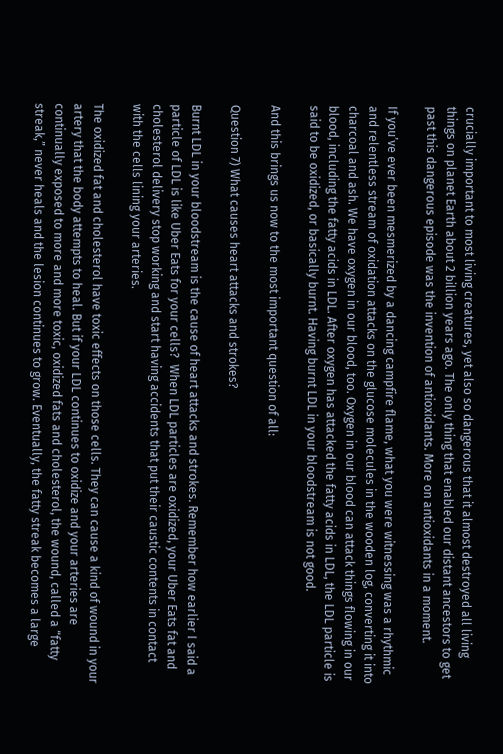crucially important to most living creatures, yet also so dangerous that it almost destroyed all living things on planet Earth about 2 billion years ago. The only thing that enabled our distant ancestors to get past this dangerous episode was the invention of antioxidants. More on antioxidants in a moment.

If you’ve ever been mesmerized by a dancing campfire flame, what you were witnessing was a rhythmic and relentless stream of oxidation attacks on the glucose molecules in the wooden log, converting it into charcoal and ash. We have oxygen in our blood, too. Oxygen in our blood can attack things flowing in our blood, including the fatty acids in LDL. After oxygen has attacked the fatty acids in LDL, the LDL particle is said to be oxidized, or basically burnt. Having burnt LDL in your bloodstream is not good.

And this brings us now to the most important question of all:

Question 7) What causes heart attacks and strokes?

Burnt LDL in your bloodstream is the cause of heart attacks and strokes. Remember how earlier I said a particle of LDL is like Uber Eats for your cells?  When LDL particles are oxidized, your Uber Eats fat and cholesterol delivery stop working and start having accidents that put their caustic contents in contact with the cells lining your arteries.

The oxidized fat and cholesterol have toxic effects on those cells. They can cause a kind of wound in your artery that the body attempts to heal. But if your LDL continues to oxidize and your arteries are continually exposed to more and more toxic, oxidized fats and cholesterol, the wound, called a “fatty streak,” never heals and the lesion continues to grow. Eventually, the fatty streak becomes a large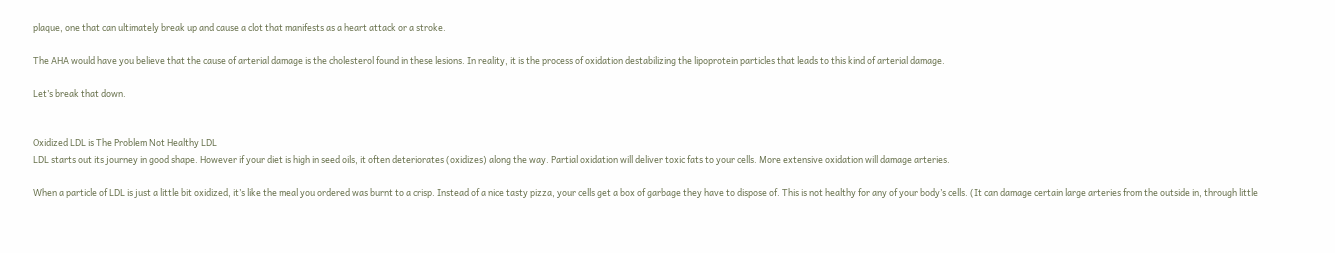plaque, one that can ultimately break up and cause a clot that manifests as a heart attack or a stroke.

The AHA would have you believe that the cause of arterial damage is the cholesterol found in these lesions. In reality, it is the process of oxidation destabilizing the lipoprotein particles that leads to this kind of arterial damage.

Let’s break that down.


Oxidized LDL is The Problem Not Healthy LDL
LDL starts out its journey in good shape. However if your diet is high in seed oils, it often deteriorates (oxidizes) along the way. Partial oxidation will deliver toxic fats to your cells. More extensive oxidation will damage arteries.

When a particle of LDL is just a little bit oxidized, it’s like the meal you ordered was burnt to a crisp. Instead of a nice tasty pizza, your cells get a box of garbage they have to dispose of. This is not healthy for any of your body’s cells. (It can damage certain large arteries from the outside in, through little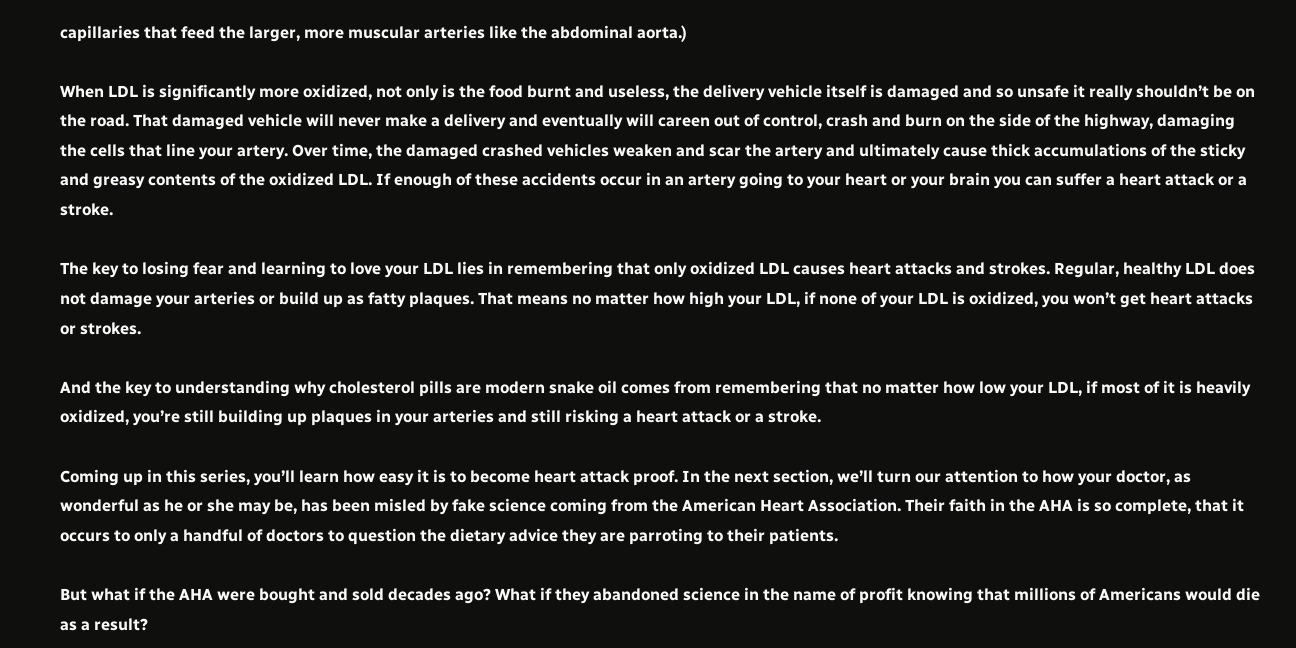capillaries that feed the larger, more muscular arteries like the abdominal aorta.)

When LDL is significantly more oxidized, not only is the food burnt and useless, the delivery vehicle itself is damaged and so unsafe it really shouldn’t be on the road. That damaged vehicle will never make a delivery and eventually will careen out of control, crash and burn on the side of the highway, damaging the cells that line your artery. Over time, the damaged crashed vehicles weaken and scar the artery and ultimately cause thick accumulations of the sticky and greasy contents of the oxidized LDL. If enough of these accidents occur in an artery going to your heart or your brain you can suffer a heart attack or a stroke.

The key to losing fear and learning to love your LDL lies in remembering that only oxidized LDL causes heart attacks and strokes. Regular, healthy LDL does not damage your arteries or build up as fatty plaques. That means no matter how high your LDL, if none of your LDL is oxidized, you won’t get heart attacks or strokes.

And the key to understanding why cholesterol pills are modern snake oil comes from remembering that no matter how low your LDL, if most of it is heavily oxidized, you’re still building up plaques in your arteries and still risking a heart attack or a stroke.

Coming up in this series, you’ll learn how easy it is to become heart attack proof. In the next section, we’ll turn our attention to how your doctor, as wonderful as he or she may be, has been misled by fake science coming from the American Heart Association. Their faith in the AHA is so complete, that it occurs to only a handful of doctors to question the dietary advice they are parroting to their patients.

But what if the AHA were bought and sold decades ago? What if they abandoned science in the name of profit knowing that millions of Americans would die as a result?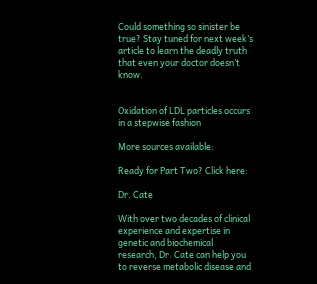Could something so sinister be true? Stay tuned for next week’s article to learn the deadly truth that even your doctor doesn’t know.


Oxidation of LDL particles occurs in a stepwise fashion

More sources available:

Ready for Part Two? Click here:

Dr. Cate

With over two decades of clinical experience and expertise in genetic and biochemical research, Dr. Cate can help you to reverse metabolic disease and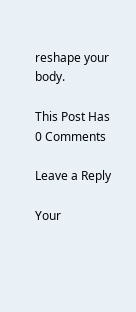reshape your body.

This Post Has 0 Comments

Leave a Reply

Your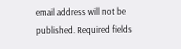email address will not be published. Required fields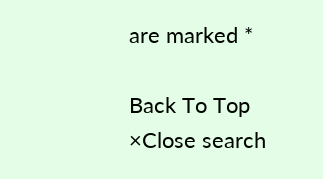are marked *

Back To Top
×Close search